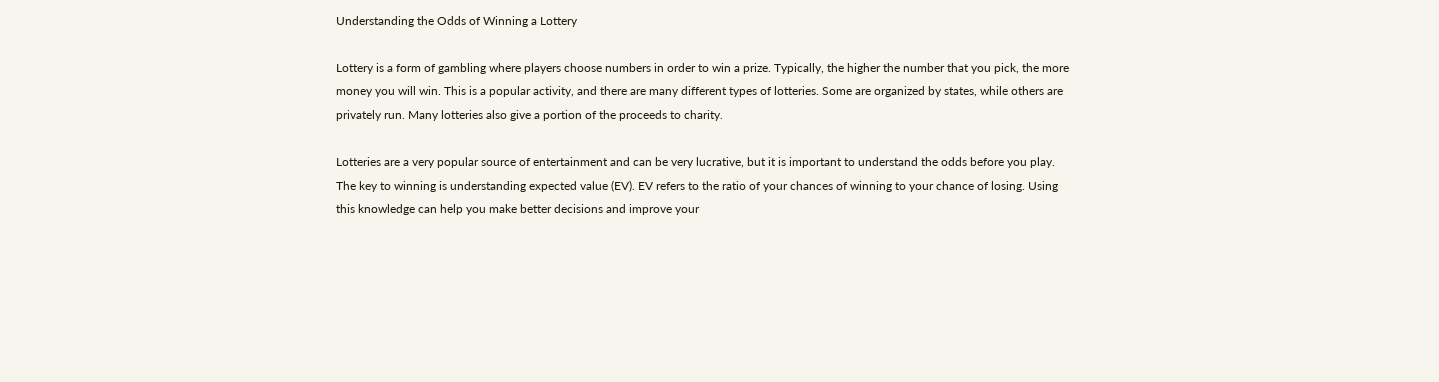Understanding the Odds of Winning a Lottery

Lottery is a form of gambling where players choose numbers in order to win a prize. Typically, the higher the number that you pick, the more money you will win. This is a popular activity, and there are many different types of lotteries. Some are organized by states, while others are privately run. Many lotteries also give a portion of the proceeds to charity.

Lotteries are a very popular source of entertainment and can be very lucrative, but it is important to understand the odds before you play. The key to winning is understanding expected value (EV). EV refers to the ratio of your chances of winning to your chance of losing. Using this knowledge can help you make better decisions and improve your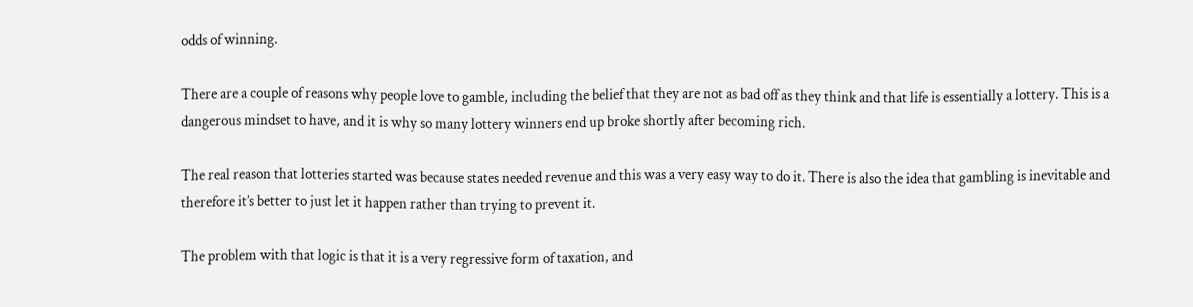odds of winning.

There are a couple of reasons why people love to gamble, including the belief that they are not as bad off as they think and that life is essentially a lottery. This is a dangerous mindset to have, and it is why so many lottery winners end up broke shortly after becoming rich.

The real reason that lotteries started was because states needed revenue and this was a very easy way to do it. There is also the idea that gambling is inevitable and therefore it’s better to just let it happen rather than trying to prevent it.

The problem with that logic is that it is a very regressive form of taxation, and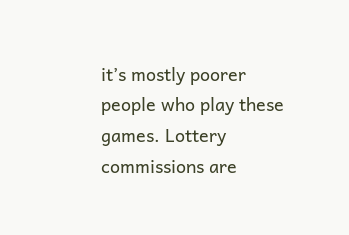it’s mostly poorer people who play these games. Lottery commissions are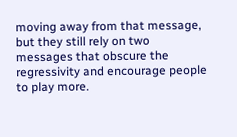moving away from that message, but they still rely on two messages that obscure the regressivity and encourage people to play more.